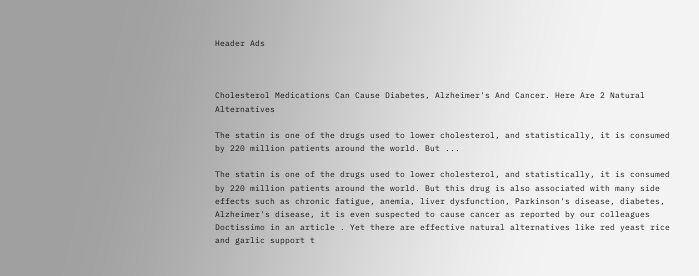Header Ads



Cholesterol Medications Can Cause Diabetes, Alzheimer's And Cancer. Here Are 2 Natural Alternatives

The statin is one of the drugs used to lower cholesterol, and statistically, it is consumed by 220 million patients around the world. But ...

The statin is one of the drugs used to lower cholesterol, and statistically, it is consumed by 220 million patients around the world. But this drug is also associated with many side effects such as chronic fatigue, anemia, liver dysfunction, Parkinson's disease, diabetes, Alzheimer's disease, it is even suspected to cause cancer as reported by our colleagues Doctissimo in an article . Yet there are effective natural alternatives like red yeast rice and garlic support t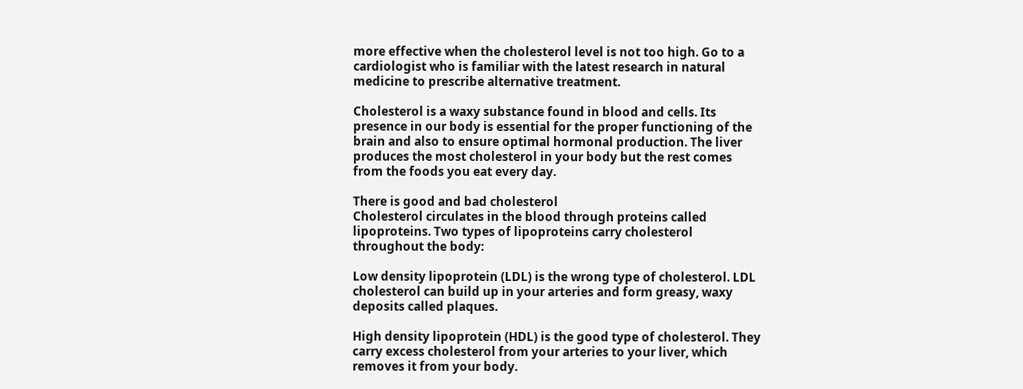more effective when the cholesterol level is not too high. Go to a cardiologist who is familiar with the latest research in natural medicine to prescribe alternative treatment.

Cholesterol is a waxy substance found in blood and cells. Its presence in our body is essential for the proper functioning of the brain and also to ensure optimal hormonal production. The liver produces the most cholesterol in your body but the rest comes from the foods you eat every day.

There is good and bad cholesterol
Cholesterol circulates in the blood through proteins called lipoproteins. Two types of lipoproteins carry cholesterol throughout the body:

Low density lipoprotein (LDL) is the wrong type of cholesterol. LDL cholesterol can build up in your arteries and form greasy, waxy deposits called plaques.

High density lipoprotein (HDL) is the good type of cholesterol. They carry excess cholesterol from your arteries to your liver, which removes it from your body.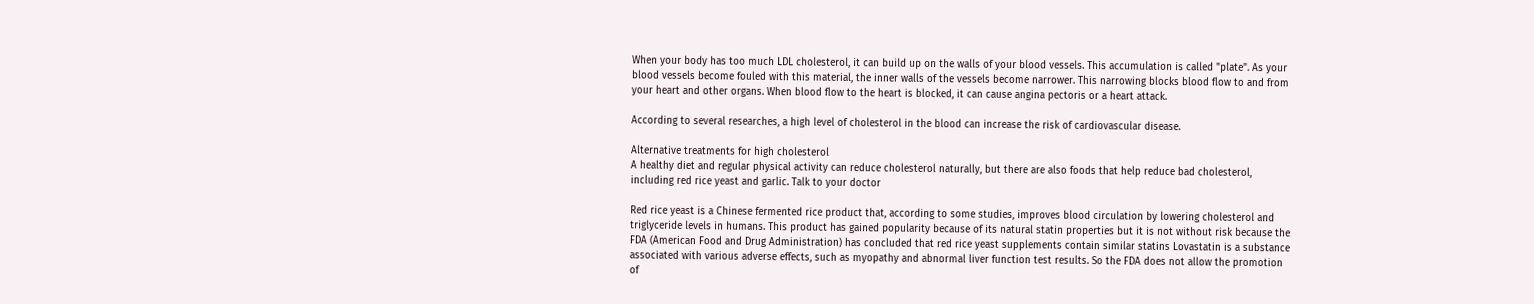When your body has too much LDL cholesterol, it can build up on the walls of your blood vessels. This accumulation is called "plate". As your blood vessels become fouled with this material, the inner walls of the vessels become narrower. This narrowing blocks blood flow to and from your heart and other organs. When blood flow to the heart is blocked, it can cause angina pectoris or a heart attack.

According to several researches, a high level of cholesterol in the blood can increase the risk of cardiovascular disease.

Alternative treatments for high cholesterol
A healthy diet and regular physical activity can reduce cholesterol naturally, but there are also foods that help reduce bad cholesterol, including red rice yeast and garlic. Talk to your doctor

Red rice yeast is a Chinese fermented rice product that, according to some studies, improves blood circulation by lowering cholesterol and triglyceride levels in humans. This product has gained popularity because of its natural statin properties but it is not without risk because the FDA (American Food and Drug Administration) has concluded that red rice yeast supplements contain similar statins Lovastatin is a substance associated with various adverse effects, such as myopathy and abnormal liver function test results. So the FDA does not allow the promotion of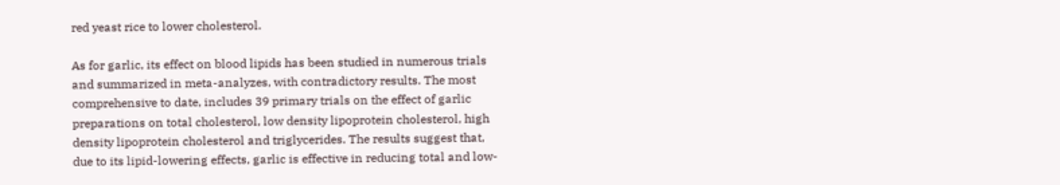red yeast rice to lower cholesterol.

As for garlic, its effect on blood lipids has been studied in numerous trials and summarized in meta-analyzes, with contradictory results. The most comprehensive to date, includes 39 primary trials on the effect of garlic preparations on total cholesterol, low density lipoprotein cholesterol, high density lipoprotein cholesterol and triglycerides. The results suggest that, due to its lipid-lowering effects, garlic is effective in reducing total and low-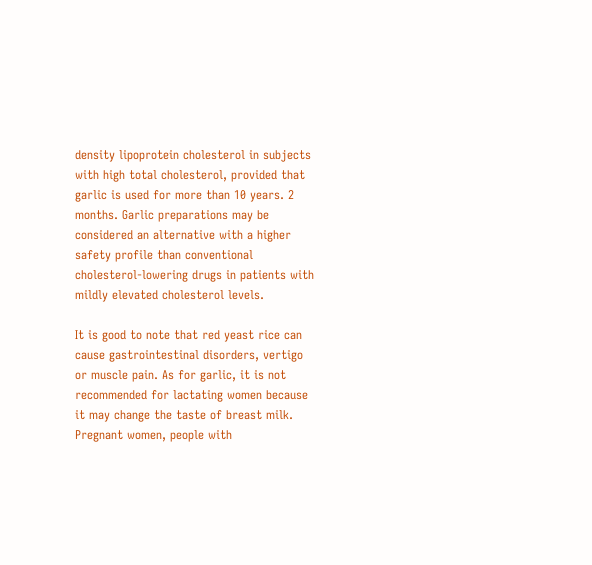density lipoprotein cholesterol in subjects with high total cholesterol, provided that garlic is used for more than 10 years. 2 months. Garlic preparations may be considered an alternative with a higher safety profile than conventional cholesterol-lowering drugs in patients with mildly elevated cholesterol levels.

It is good to note that red yeast rice can cause gastrointestinal disorders, vertigo or muscle pain. As for garlic, it is not recommended for lactating women because it may change the taste of breast milk. Pregnant women, people with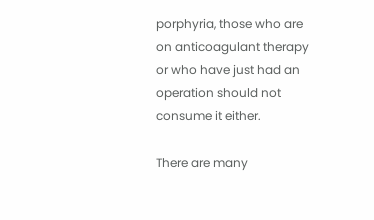porphyria, those who are on anticoagulant therapy or who have just had an operation should not consume it either.

There are many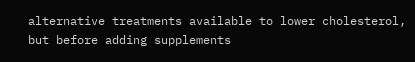alternative treatments available to lower cholesterol, but before adding supplements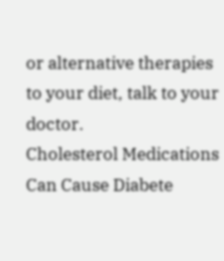or alternative therapies to your diet, talk to your doctor.
Cholesterol Medications Can Cause Diabete